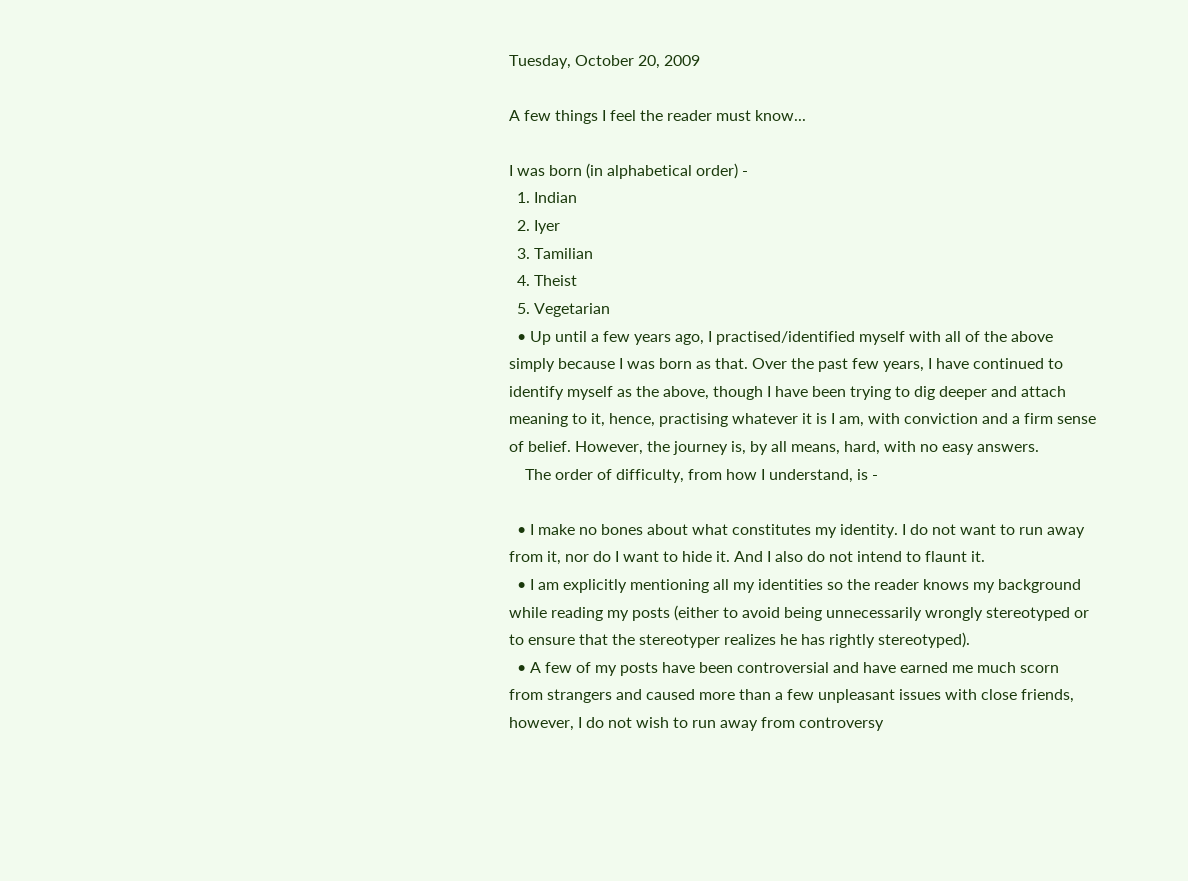Tuesday, October 20, 2009

A few things I feel the reader must know...

I was born (in alphabetical order) -
  1. Indian
  2. Iyer
  3. Tamilian
  4. Theist
  5. Vegetarian
  • Up until a few years ago, I practised/identified myself with all of the above simply because I was born as that. Over the past few years, I have continued to identify myself as the above, though I have been trying to dig deeper and attach meaning to it, hence, practising whatever it is I am, with conviction and a firm sense of belief. However, the journey is, by all means, hard, with no easy answers.
    The order of difficulty, from how I understand, is -

  • I make no bones about what constitutes my identity. I do not want to run away from it, nor do I want to hide it. And I also do not intend to flaunt it.
  • I am explicitly mentioning all my identities so the reader knows my background while reading my posts (either to avoid being unnecessarily wrongly stereotyped or to ensure that the stereotyper realizes he has rightly stereotyped).
  • A few of my posts have been controversial and have earned me much scorn from strangers and caused more than a few unpleasant issues with close friends, however, I do not wish to run away from controversy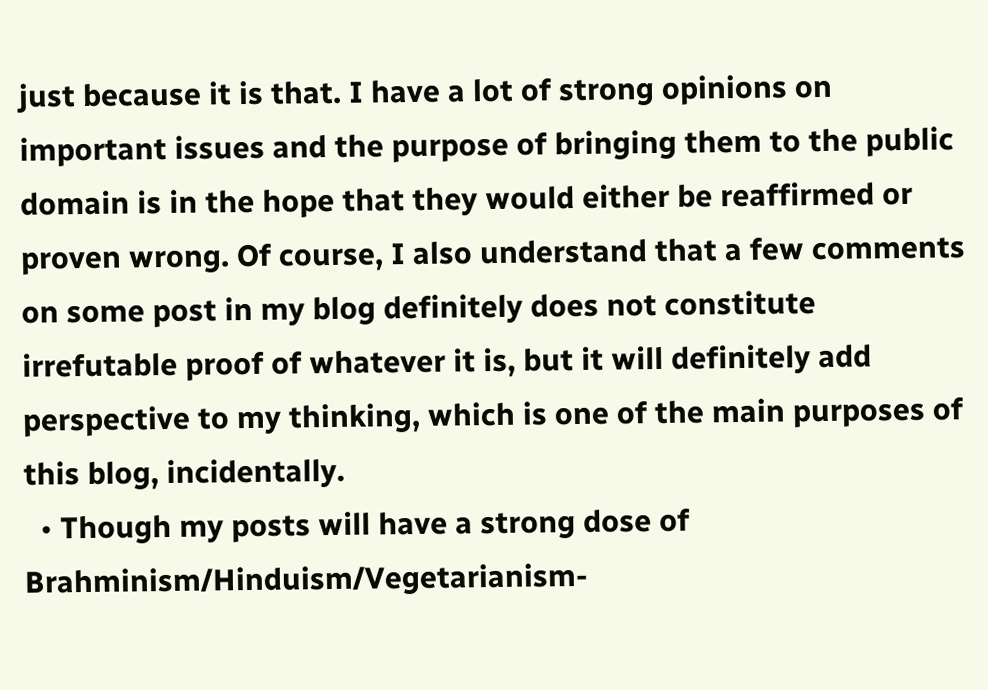just because it is that. I have a lot of strong opinions on important issues and the purpose of bringing them to the public domain is in the hope that they would either be reaffirmed or proven wrong. Of course, I also understand that a few comments on some post in my blog definitely does not constitute irrefutable proof of whatever it is, but it will definitely add perspective to my thinking, which is one of the main purposes of this blog, incidentally.
  • Though my posts will have a strong dose of Brahminism/Hinduism/Vegetarianism-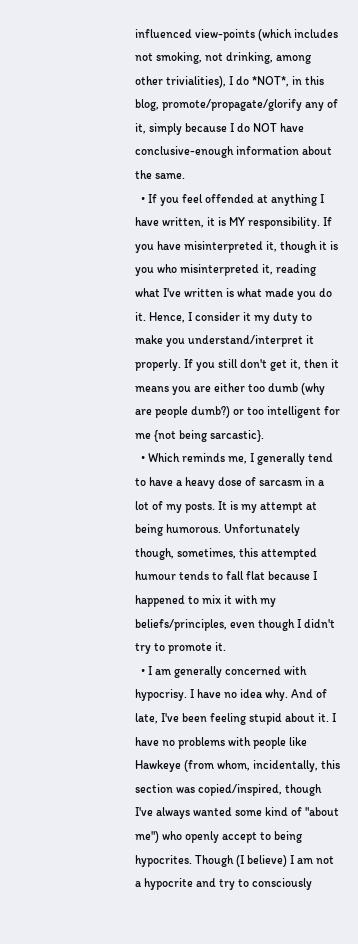influenced view-points (which includes not smoking, not drinking, among other trivialities), I do *NOT*, in this blog, promote/propagate/glorify any of it, simply because I do NOT have conclusive-enough information about the same.
  • If you feel offended at anything I have written, it is MY responsibility. If you have misinterpreted it, though it is you who misinterpreted it, reading what I've written is what made you do it. Hence, I consider it my duty to make you understand/interpret it properly. If you still don't get it, then it means you are either too dumb (why are people dumb?) or too intelligent for me {not being sarcastic}.
  • Which reminds me, I generally tend to have a heavy dose of sarcasm in a lot of my posts. It is my attempt at being humorous. Unfortunately though, sometimes, this attempted humour tends to fall flat because I happened to mix it with my beliefs/principles, even though I didn't try to promote it.
  • I am generally concerned with hypocrisy. I have no idea why. And of late, I've been feeling stupid about it. I have no problems with people like Hawkeye (from whom, incidentally, this section was copied/inspired, though I've always wanted some kind of "about me") who openly accept to being hypocrites. Though (I believe) I am not a hypocrite and try to consciously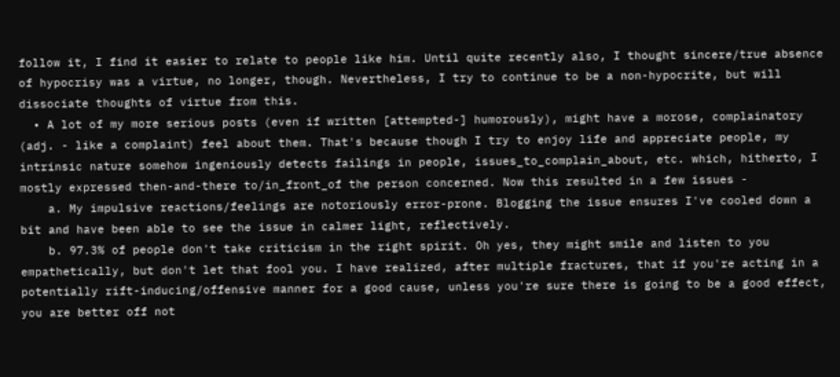follow it, I find it easier to relate to people like him. Until quite recently also, I thought sincere/true absence of hypocrisy was a virtue, no longer, though. Nevertheless, I try to continue to be a non-hypocrite, but will dissociate thoughts of virtue from this.
  • A lot of my more serious posts (even if written [attempted-] humorously), might have a morose, complainatory (adj. - like a complaint) feel about them. That's because though I try to enjoy life and appreciate people, my intrinsic nature somehow ingeniously detects failings in people, issues_to_complain_about, etc. which, hitherto, I mostly expressed then-and-there to/in_front_of the person concerned. Now this resulted in a few issues -
    a. My impulsive reactions/feelings are notoriously error-prone. Blogging the issue ensures I've cooled down a bit and have been able to see the issue in calmer light, reflectively.
    b. 97.3% of people don't take criticism in the right spirit. Oh yes, they might smile and listen to you empathetically, but don't let that fool you. I have realized, after multiple fractures, that if you're acting in a potentially rift-inducing/offensive manner for a good cause, unless you're sure there is going to be a good effect, you are better off not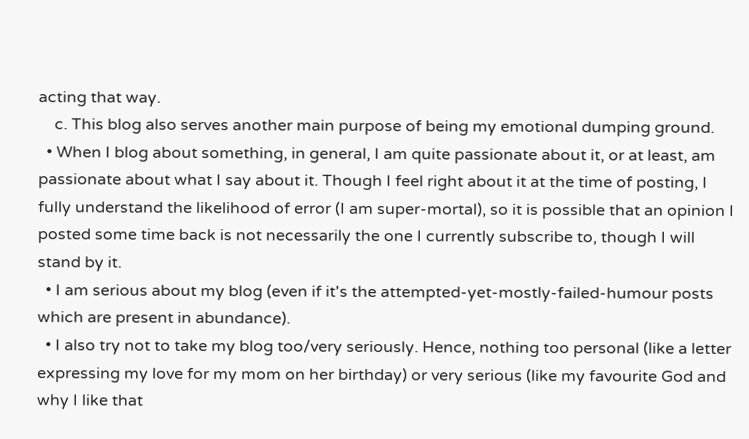acting that way.
    c. This blog also serves another main purpose of being my emotional dumping ground.
  • When I blog about something, in general, I am quite passionate about it, or at least, am passionate about what I say about it. Though I feel right about it at the time of posting, I fully understand the likelihood of error (I am super-mortal), so it is possible that an opinion I posted some time back is not necessarily the one I currently subscribe to, though I will stand by it.
  • I am serious about my blog (even if it's the attempted-yet-mostly-failed-humour posts which are present in abundance).
  • I also try not to take my blog too/very seriously. Hence, nothing too personal (like a letter expressing my love for my mom on her birthday) or very serious (like my favourite God and why I like that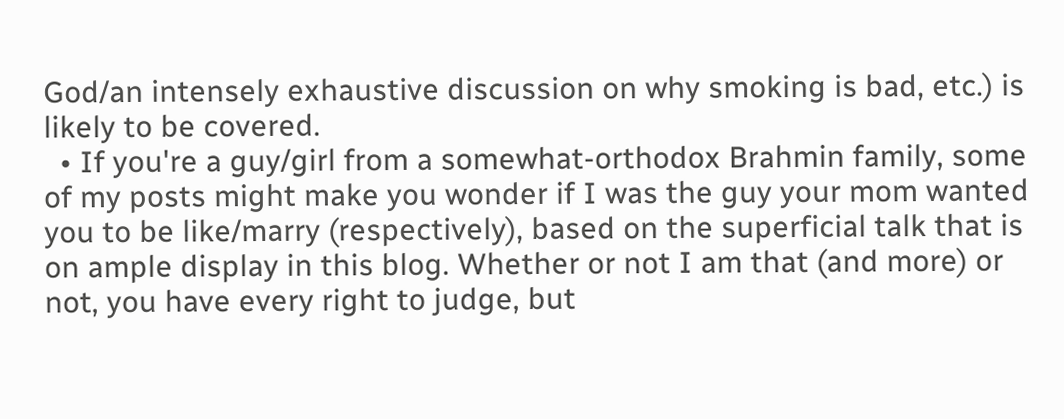God/an intensely exhaustive discussion on why smoking is bad, etc.) is likely to be covered.
  • If you're a guy/girl from a somewhat-orthodox Brahmin family, some of my posts might make you wonder if I was the guy your mom wanted you to be like/marry (respectively), based on the superficial talk that is on ample display in this blog. Whether or not I am that (and more) or not, you have every right to judge, but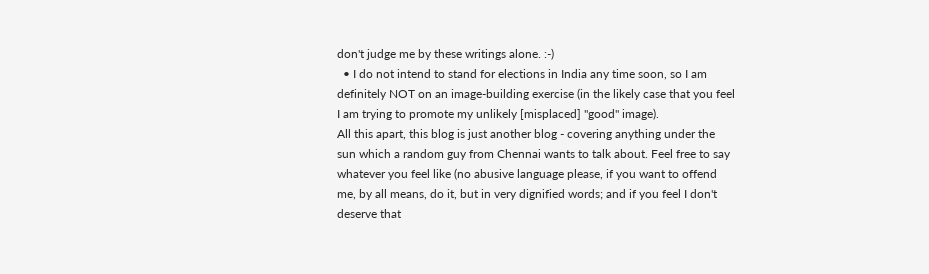don't judge me by these writings alone. :-)
  • I do not intend to stand for elections in India any time soon, so I am definitely NOT on an image-building exercise (in the likely case that you feel I am trying to promote my unlikely [misplaced] "good" image).
All this apart, this blog is just another blog - covering anything under the sun which a random guy from Chennai wants to talk about. Feel free to say whatever you feel like (no abusive language please, if you want to offend me, by all means, do it, but in very dignified words; and if you feel I don't deserve that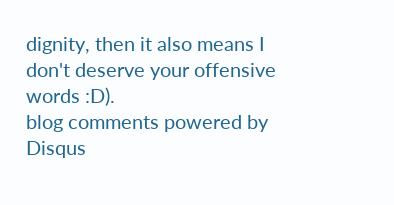dignity, then it also means I don't deserve your offensive words :D).
blog comments powered by Disqus